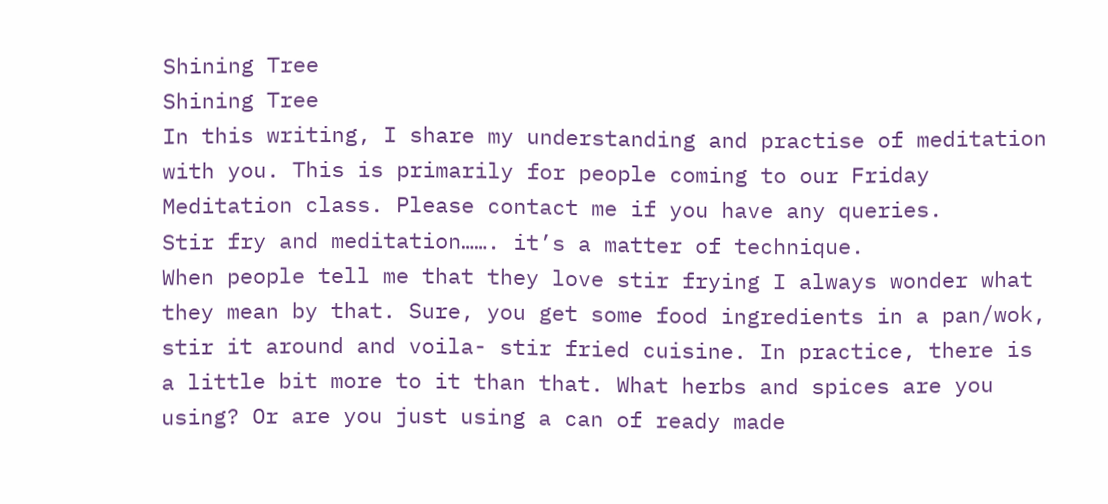Shining Tree
Shining Tree
In this writing, I share my understanding and practise of meditation with you. This is primarily for people coming to our Friday Meditation class. Please contact me if you have any queries.
Stir fry and meditation……. it’s a matter of technique.
When people tell me that they love stir frying I always wonder what they mean by that. Sure, you get some food ingredients in a pan/wok, stir it around and voila- stir fried cuisine. In practice, there is a little bit more to it than that. What herbs and spices are you using? Or are you just using a can of ready made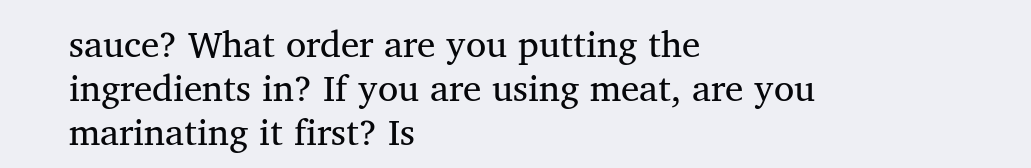sauce? What order are you putting the ingredients in? If you are using meat, are you marinating it first? Is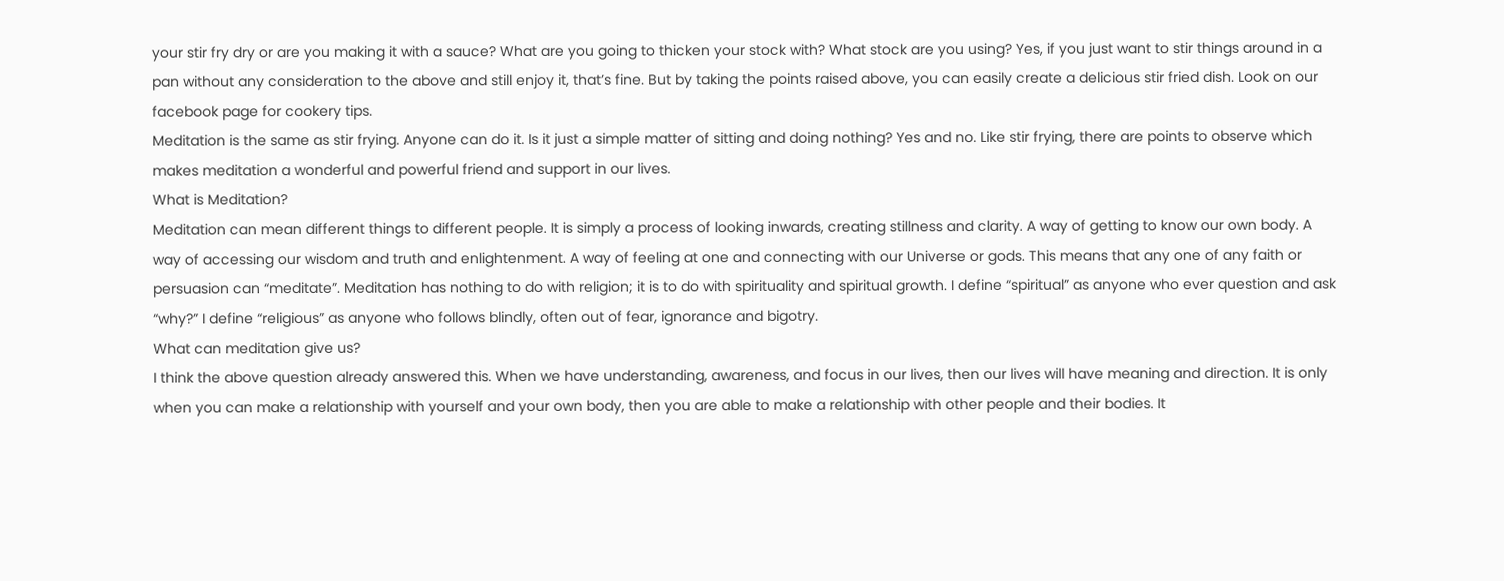your stir fry dry or are you making it with a sauce? What are you going to thicken your stock with? What stock are you using? Yes, if you just want to stir things around in a pan without any consideration to the above and still enjoy it, that’s fine. But by taking the points raised above, you can easily create a delicious stir fried dish. Look on our facebook page for cookery tips.
Meditation is the same as stir frying. Anyone can do it. Is it just a simple matter of sitting and doing nothing? Yes and no. Like stir frying, there are points to observe which makes meditation a wonderful and powerful friend and support in our lives.
What is Meditation?
Meditation can mean different things to different people. It is simply a process of looking inwards, creating stillness and clarity. A way of getting to know our own body. A way of accessing our wisdom and truth and enlightenment. A way of feeling at one and connecting with our Universe or gods. This means that any one of any faith or persuasion can “meditate”. Meditation has nothing to do with religion; it is to do with spirituality and spiritual growth. I define “spiritual” as anyone who ever question and ask “why?” I define “religious” as anyone who follows blindly, often out of fear, ignorance and bigotry.
What can meditation give us?
I think the above question already answered this. When we have understanding, awareness, and focus in our lives, then our lives will have meaning and direction. It is only when you can make a relationship with yourself and your own body, then you are able to make a relationship with other people and their bodies. It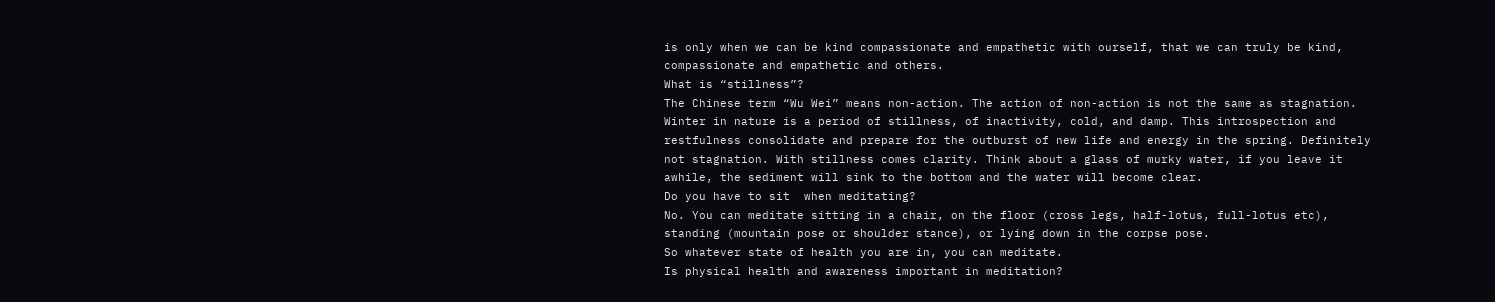is only when we can be kind compassionate and empathetic with ourself, that we can truly be kind, compassionate and empathetic and others.
What is “stillness”?
The Chinese term “Wu Wei” means non-action. The action of non-action is not the same as stagnation. Winter in nature is a period of stillness, of inactivity, cold, and damp. This introspection and restfulness consolidate and prepare for the outburst of new life and energy in the spring. Definitely not stagnation. With stillness comes clarity. Think about a glass of murky water, if you leave it awhile, the sediment will sink to the bottom and the water will become clear.
Do you have to sit  when meditating?
No. You can meditate sitting in a chair, on the floor (cross legs, half-lotus, full-lotus etc), standing (mountain pose or shoulder stance), or lying down in the corpse pose.
So whatever state of health you are in, you can meditate.
Is physical health and awareness important in meditation?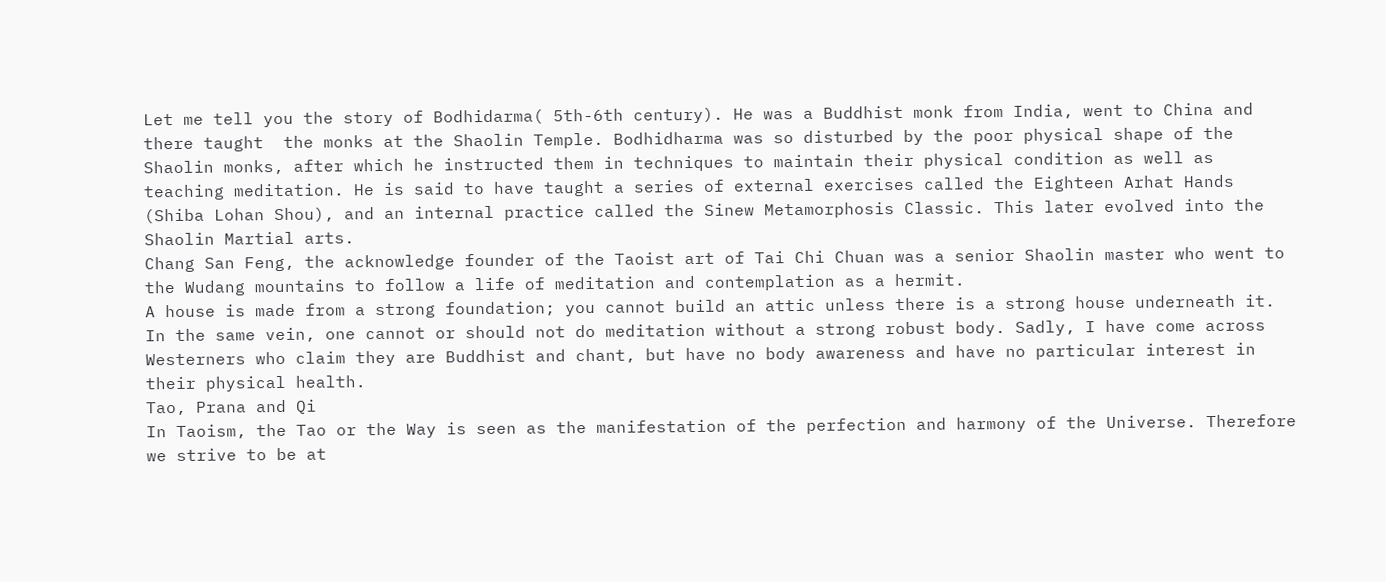Let me tell you the story of Bodhidarma( 5th-6th century). He was a Buddhist monk from India, went to China and there taught  the monks at the Shaolin Temple. Bodhidharma was so disturbed by the poor physical shape of the Shaolin monks, after which he instructed them in techniques to maintain their physical condition as well as teaching meditation. He is said to have taught a series of external exercises called the Eighteen Arhat Hands (Shiba Lohan Shou), and an internal practice called the Sinew Metamorphosis Classic. This later evolved into the Shaolin Martial arts.
Chang San Feng, the acknowledge founder of the Taoist art of Tai Chi Chuan was a senior Shaolin master who went to the Wudang mountains to follow a life of meditation and contemplation as a hermit.
A house is made from a strong foundation; you cannot build an attic unless there is a strong house underneath it. In the same vein, one cannot or should not do meditation without a strong robust body. Sadly, I have come across Westerners who claim they are Buddhist and chant, but have no body awareness and have no particular interest in their physical health.
Tao, Prana and Qi
In Taoism, the Tao or the Way is seen as the manifestation of the perfection and harmony of the Universe. Therefore we strive to be at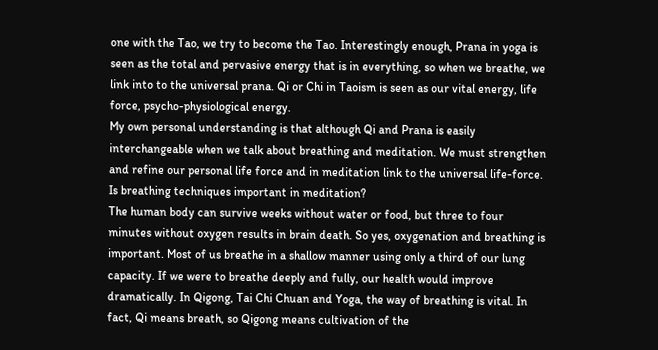one with the Tao, we try to become the Tao. Interestingly enough, Prana in yoga is seen as the total and pervasive energy that is in everything, so when we breathe, we link into to the universal prana. Qi or Chi in Taoism is seen as our vital energy, life force, psycho-physiological energy.
My own personal understanding is that although Qi and Prana is easily interchangeable when we talk about breathing and meditation. We must strengthen and refine our personal life force and in meditation link to the universal life-force.
Is breathing techniques important in meditation?
The human body can survive weeks without water or food, but three to four minutes without oxygen results in brain death. So yes, oxygenation and breathing is important. Most of us breathe in a shallow manner using only a third of our lung capacity. If we were to breathe deeply and fully, our health would improve dramatically. In Qigong, Tai Chi Chuan and Yoga, the way of breathing is vital. In fact, Qi means breath, so Qigong means cultivation of the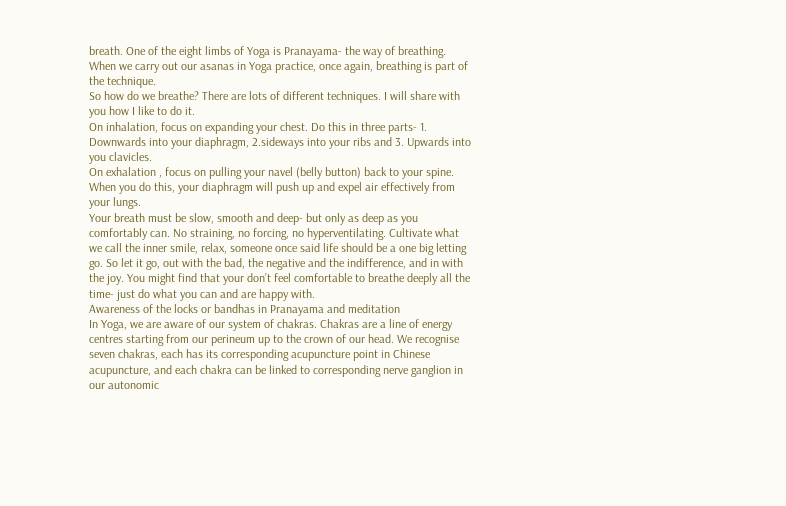breath. One of the eight limbs of Yoga is Pranayama- the way of breathing. When we carry out our asanas in Yoga practice, once again, breathing is part of the technique.
So how do we breathe? There are lots of different techniques. I will share with you how I like to do it.
On inhalation, focus on expanding your chest. Do this in three parts- 1. Downwards into your diaphragm, 2.sideways into your ribs and 3. Upwards into you clavicles.
On exhalation , focus on pulling your navel (belly button) back to your spine. When you do this, your diaphragm will push up and expel air effectively from your lungs.
Your breath must be slow, smooth and deep- but only as deep as you comfortably can. No straining, no forcing, no hyperventilating. Cultivate what we call the inner smile, relax, someone once said life should be a one big letting go. So let it go, out with the bad, the negative and the indifference, and in with the joy. You might find that your don’t feel comfortable to breathe deeply all the time- just do what you can and are happy with.
Awareness of the locks or bandhas in Pranayama and meditation
In Yoga, we are aware of our system of chakras. Chakras are a line of energy centres starting from our perineum up to the crown of our head. We recognise seven chakras, each has its corresponding acupuncture point in Chinese acupuncture, and each chakra can be linked to corresponding nerve ganglion in our autonomic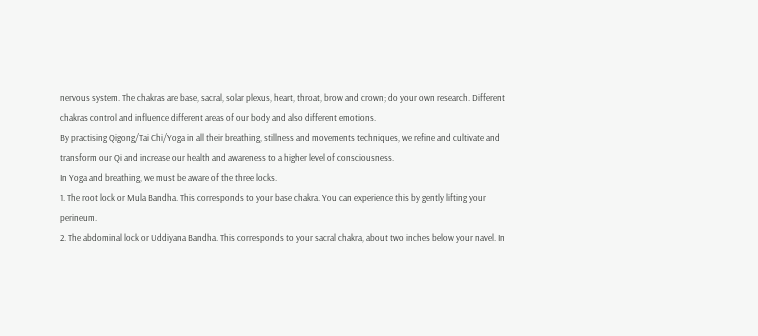nervous system. The chakras are base, sacral, solar plexus, heart, throat, brow and crown; do your own research. Different chakras control and influence different areas of our body and also different emotions.
By practising Qigong/Tai Chi/Yoga in all their breathing, stillness and movements techniques, we refine and cultivate and transform our Qi and increase our health and awareness to a higher level of consciousness.
In Yoga and breathing, we must be aware of the three locks.
1. The root lock or Mula Bandha. This corresponds to your base chakra. You can experience this by gently lifting your perineum.
2. The abdominal lock or Uddiyana Bandha. This corresponds to your sacral chakra, about two inches below your navel. In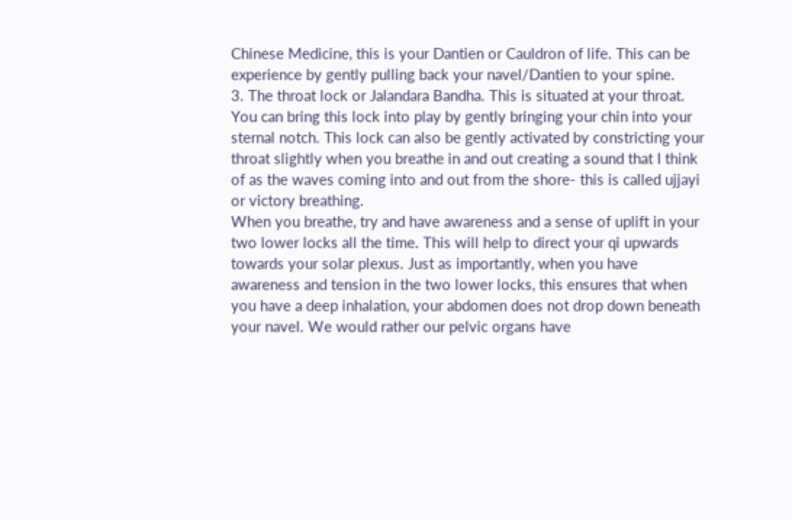Chinese Medicine, this is your Dantien or Cauldron of life. This can be experience by gently pulling back your navel/Dantien to your spine.
3. The throat lock or Jalandara Bandha. This is situated at your throat. You can bring this lock into play by gently bringing your chin into your sternal notch. This lock can also be gently activated by constricting your throat slightly when you breathe in and out creating a sound that I think of as the waves coming into and out from the shore- this is called ujjayi or victory breathing.
When you breathe, try and have awareness and a sense of uplift in your two lower locks all the time. This will help to direct your qi upwards towards your solar plexus. Just as importantly, when you have awareness and tension in the two lower locks, this ensures that when you have a deep inhalation, your abdomen does not drop down beneath your navel. We would rather our pelvic organs have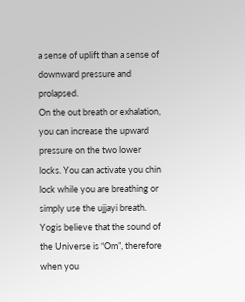a sense of uplift than a sense of downward pressure and prolapsed.
On the out breath or exhalation, you can increase the upward pressure on the two lower locks. You can activate you chin lock while you are breathing or simply use the ujjayi breath. Yogis believe that the sound of the Universe is “Om”, therefore when you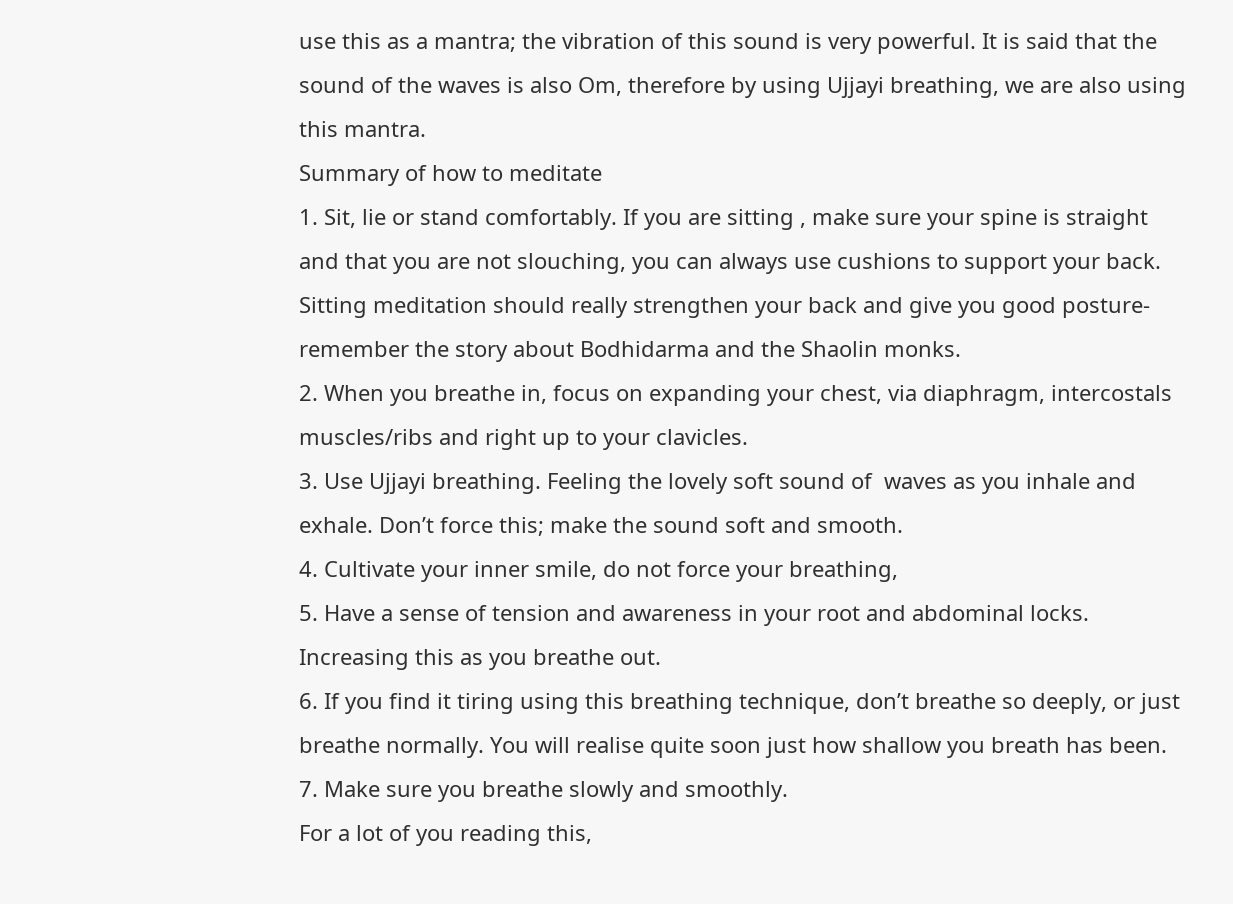use this as a mantra; the vibration of this sound is very powerful. It is said that the sound of the waves is also Om, therefore by using Ujjayi breathing, we are also using this mantra.
Summary of how to meditate
1. Sit, lie or stand comfortably. If you are sitting , make sure your spine is straight and that you are not slouching, you can always use cushions to support your back. Sitting meditation should really strengthen your back and give you good posture- remember the story about Bodhidarma and the Shaolin monks.
2. When you breathe in, focus on expanding your chest, via diaphragm, intercostals muscles/ribs and right up to your clavicles.
3. Use Ujjayi breathing. Feeling the lovely soft sound of  waves as you inhale and exhale. Don’t force this; make the sound soft and smooth.
4. Cultivate your inner smile, do not force your breathing,
5. Have a sense of tension and awareness in your root and abdominal locks. Increasing this as you breathe out.
6. If you find it tiring using this breathing technique, don’t breathe so deeply, or just breathe normally. You will realise quite soon just how shallow you breath has been.
7. Make sure you breathe slowly and smoothly.
For a lot of you reading this,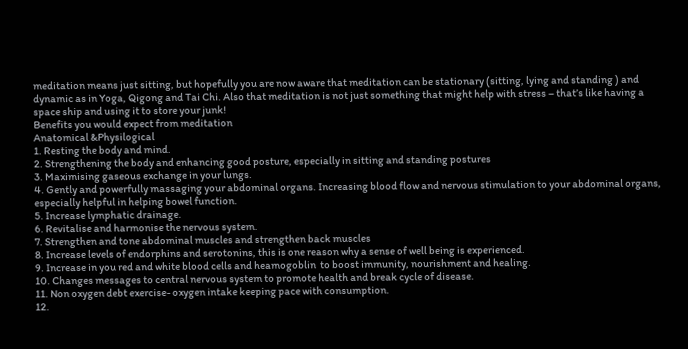meditation means just sitting, but hopefully you are now aware that meditation can be stationary (sitting, lying and standing ) and dynamic as in Yoga, Qigong and Tai Chi. Also that meditation is not just something that might help with stress – that’s like having a  space ship and using it to store your junk!
Benefits you would expect from meditation
Anatomical &Physilogical
1. Resting the body and mind.
2. Strengthening the body and enhancing good posture, especially in sitting and standing postures
3. Maximising gaseous exchange in your lungs.
4. Gently and powerfully massaging your abdominal organs. Increasing blood flow and nervous stimulation to your abdominal organs, especially helpful in helping bowel function.
5. Increase lymphatic drainage.
6. Revitalise and harmonise the nervous system.
7. Strengthen and tone abdominal muscles and strengthen back muscles
8. Increase levels of endorphins and serotonins, this is one reason why a sense of well being is experienced.
9. Increase in you red and white blood cells and heamogoblin  to boost immunity, nourishment and healing.
10. Changes messages to central nervous system to promote health and break cycle of disease.
11. Non oxygen debt exercise- oxygen intake keeping pace with consumption.
12.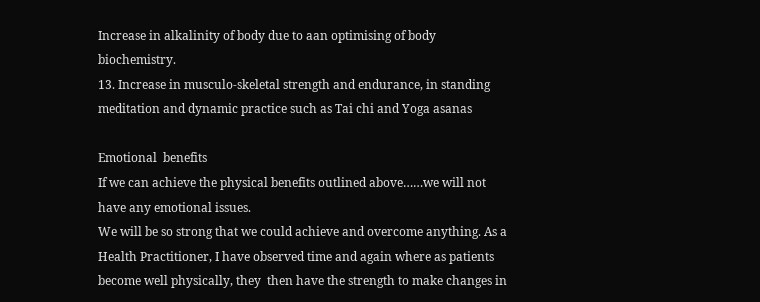Increase in alkalinity of body due to aan optimising of body biochemistry.
13. Increase in musculo-skeletal strength and endurance, in standing meditation and dynamic practice such as Tai chi and Yoga asanas

Emotional  benefits
If we can achieve the physical benefits outlined above……we will not have any emotional issues.
We will be so strong that we could achieve and overcome anything. As a Health Practitioner, I have observed time and again where as patients become well physically, they  then have the strength to make changes in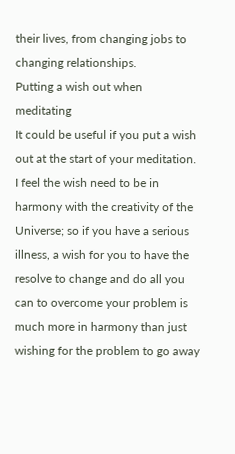their lives, from changing jobs to changing relationships.
Putting a wish out when meditating
It could be useful if you put a wish out at the start of your meditation. I feel the wish need to be in harmony with the creativity of the Universe; so if you have a serious illness, a wish for you to have the resolve to change and do all you can to overcome your problem is much more in harmony than just wishing for the problem to go away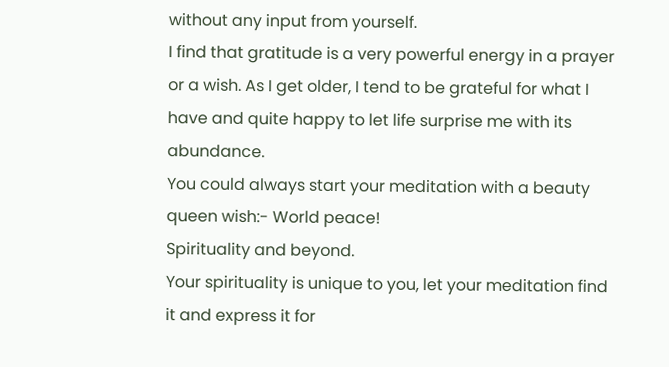without any input from yourself.
I find that gratitude is a very powerful energy in a prayer or a wish. As I get older, I tend to be grateful for what I have and quite happy to let life surprise me with its abundance.
You could always start your meditation with a beauty queen wish:- World peace!
Spirituality and beyond.
Your spirituality is unique to you, let your meditation find it and express it for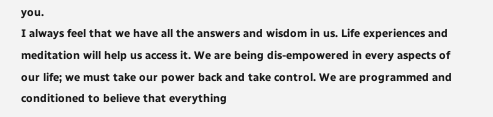you.
I always feel that we have all the answers and wisdom in us. Life experiences and meditation will help us access it. We are being dis-empowered in every aspects of our life; we must take our power back and take control. We are programmed and conditioned to believe that everything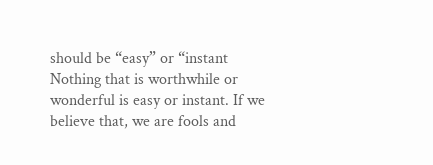should be “easy” or “instant
Nothing that is worthwhile or wonderful is easy or instant. If we believe that, we are fools and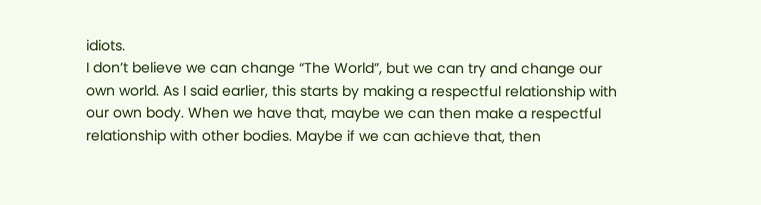idiots.
I don’t believe we can change “The World”, but we can try and change our own world. As I said earlier, this starts by making a respectful relationship with our own body. When we have that, maybe we can then make a respectful relationship with other bodies. Maybe if we can achieve that, then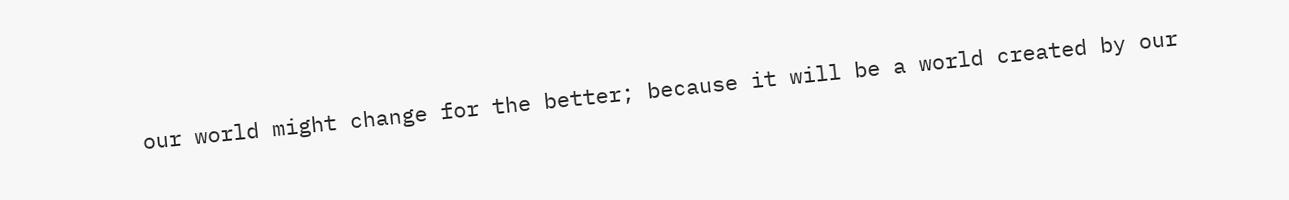our world might change for the better; because it will be a world created by our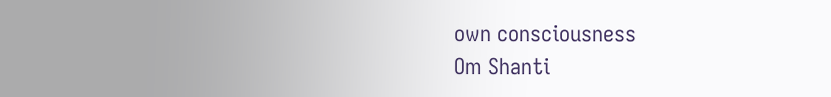own consciousness
Om Shanti